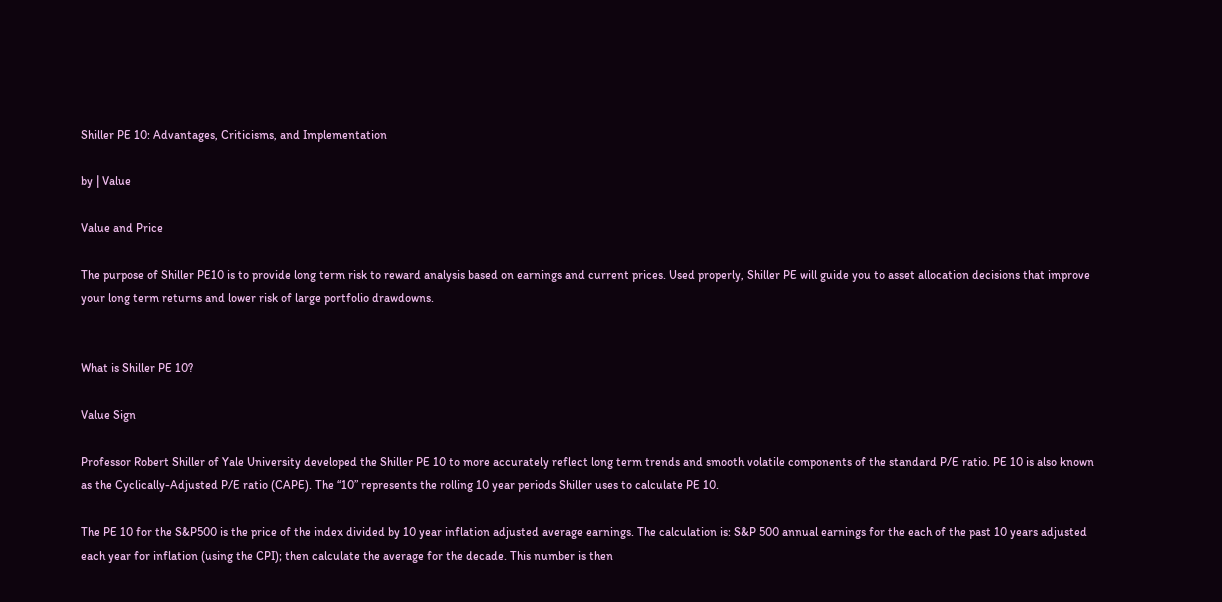Shiller PE 10: Advantages, Criticisms, and Implementation

by | Value

Value and Price

The purpose of Shiller PE10 is to provide long term risk to reward analysis based on earnings and current prices. Used properly, Shiller PE will guide you to asset allocation decisions that improve your long term returns and lower risk of large portfolio drawdowns.


What is Shiller PE 10?

Value Sign

Professor Robert Shiller of Yale University developed the Shiller PE 10 to more accurately reflect long term trends and smooth volatile components of the standard P/E ratio. PE 10 is also known as the Cyclically-Adjusted P/E ratio (CAPE). The “10” represents the rolling 10 year periods Shiller uses to calculate PE 10.

The PE 10 for the S&P500 is the price of the index divided by 10 year inflation adjusted average earnings. The calculation is: S&P 500 annual earnings for the each of the past 10 years adjusted each year for inflation (using the CPI); then calculate the average for the decade. This number is then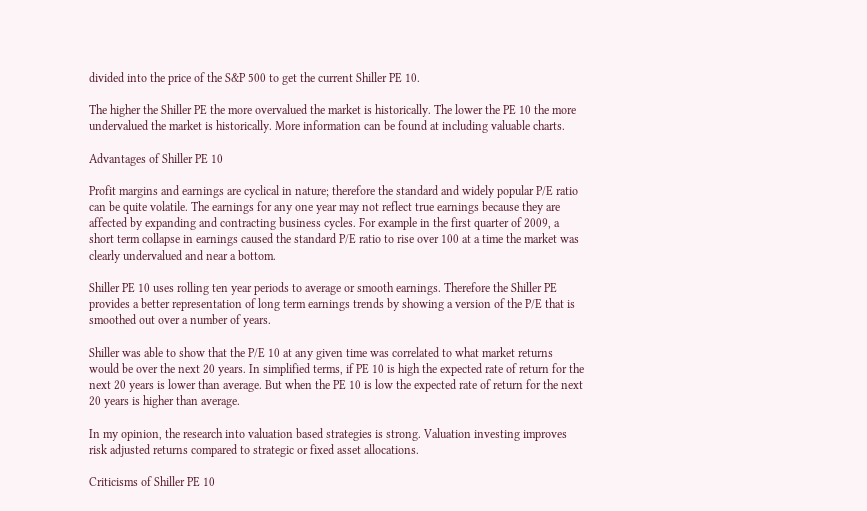divided into the price of the S&P 500 to get the current Shiller PE 10.

The higher the Shiller PE the more overvalued the market is historically. The lower the PE 10 the more undervalued the market is historically. More information can be found at including valuable charts.

Advantages of Shiller PE 10

Profit margins and earnings are cyclical in nature; therefore the standard and widely popular P/E ratio can be quite volatile. The earnings for any one year may not reflect true earnings because they are affected by expanding and contracting business cycles. For example in the first quarter of 2009, a short term collapse in earnings caused the standard P/E ratio to rise over 100 at a time the market was clearly undervalued and near a bottom.

Shiller PE 10 uses rolling ten year periods to average or smooth earnings. Therefore the Shiller PE provides a better representation of long term earnings trends by showing a version of the P/E that is smoothed out over a number of years.

Shiller was able to show that the P/E 10 at any given time was correlated to what market returns would be over the next 20 years. In simplified terms, if PE 10 is high the expected rate of return for the next 20 years is lower than average. But when the PE 10 is low the expected rate of return for the next 20 years is higher than average.

In my opinion, the research into valuation based strategies is strong. Valuation investing improves risk adjusted returns compared to strategic or fixed asset allocations.

Criticisms of Shiller PE 10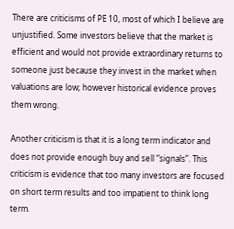There are criticisms of PE 10, most of which I believe are unjustified. Some investors believe that the market is efficient and would not provide extraordinary returns to someone just because they invest in the market when valuations are low; however historical evidence proves them wrong.

Another criticism is that it is a long term indicator and does not provide enough buy and sell “signals”. This criticism is evidence that too many investors are focused on short term results and too impatient to think long term.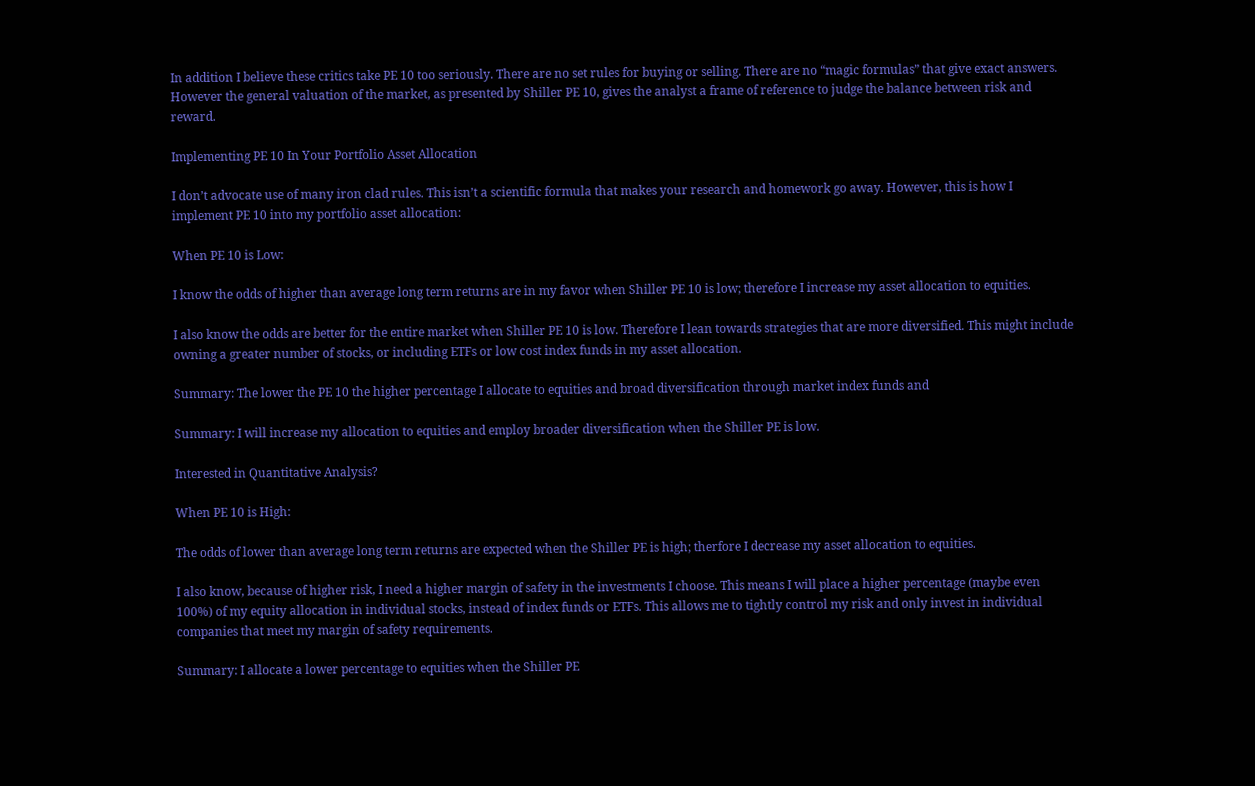In addition I believe these critics take PE 10 too seriously. There are no set rules for buying or selling. There are no “magic formulas” that give exact answers. However the general valuation of the market, as presented by Shiller PE 10, gives the analyst a frame of reference to judge the balance between risk and reward.

Implementing PE 10 In Your Portfolio Asset Allocation

I don’t advocate use of many iron clad rules. This isn’t a scientific formula that makes your research and homework go away. However, this is how I implement PE 10 into my portfolio asset allocation:

When PE 10 is Low:

I know the odds of higher than average long term returns are in my favor when Shiller PE 10 is low; therefore I increase my asset allocation to equities.

I also know the odds are better for the entire market when Shiller PE 10 is low. Therefore I lean towards strategies that are more diversified. This might include owning a greater number of stocks, or including ETFs or low cost index funds in my asset allocation.

Summary: The lower the PE 10 the higher percentage I allocate to equities and broad diversification through market index funds and

Summary: I will increase my allocation to equities and employ broader diversification when the Shiller PE is low.

Interested in Quantitative Analysis?

When PE 10 is High:

The odds of lower than average long term returns are expected when the Shiller PE is high; therfore I decrease my asset allocation to equities.

I also know, because of higher risk, I need a higher margin of safety in the investments I choose. This means I will place a higher percentage (maybe even 100%) of my equity allocation in individual stocks, instead of index funds or ETFs. This allows me to tightly control my risk and only invest in individual companies that meet my margin of safety requirements.

Summary: I allocate a lower percentage to equities when the Shiller PE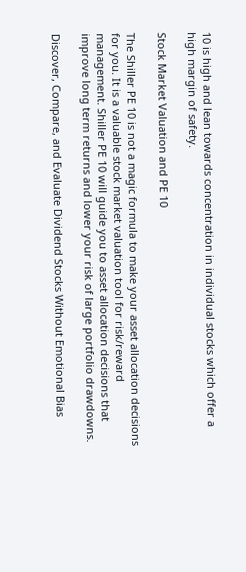10 is high and lean towards concentration in individual stocks which offer a high margin of safety.

Stock Market Valuation and PE 10

The Shiller PE 10 is not a magic formula to make your asset allocation decisions for you. It is a valuable stock market valuation tool for risk/reward management. Shiller PE 10 will guide you to asset allocation decisions that improve long term returns and lower your risk of large portfolio drawdowns.

Discover, Compare, and Evaluate Dividend Stocks Without Emotional Bias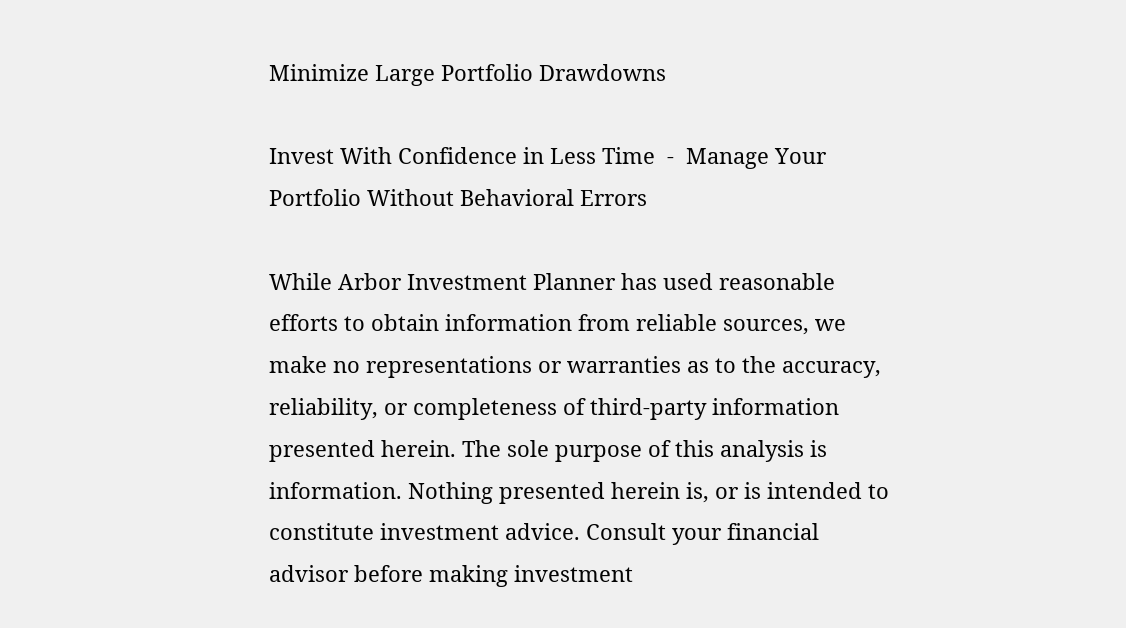Minimize Large Portfolio Drawdowns

Invest With Confidence in Less Time  -  Manage Your Portfolio Without Behavioral Errors

While Arbor Investment Planner has used reasonable efforts to obtain information from reliable sources, we make no representations or warranties as to the accuracy, reliability, or completeness of third-party information presented herein. The sole purpose of this analysis is information. Nothing presented herein is, or is intended to constitute investment advice. Consult your financial advisor before making investment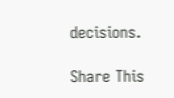decisions.

Share This